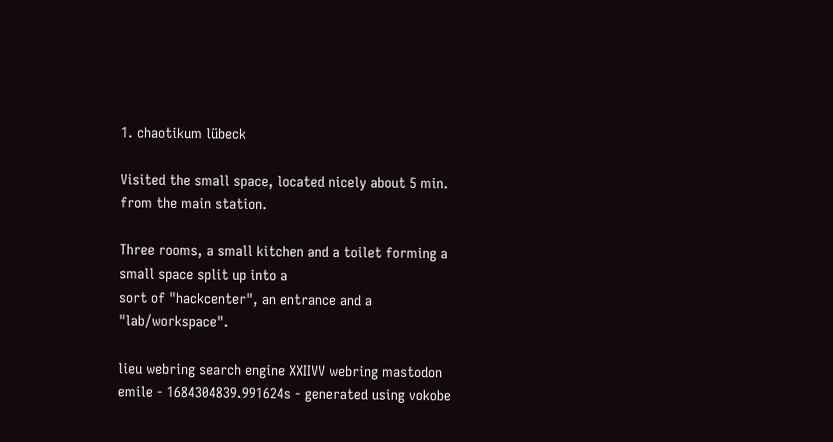1. chaotikum lübeck

Visited the small space, located nicely about 5 min. from the main station.

Three rooms, a small kitchen and a toilet forming a small space split up into a
sort of "hackcenter", an entrance and a "lab/workspace".

lieu webring search engine XXIIVV webring mastodon
emile - 1684304839.991624s - generated using vokobe